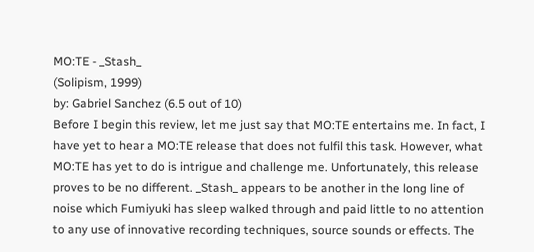MO:TE - _Stash_
(Solipism, 1999)
by: Gabriel Sanchez (6.5 out of 10)
Before I begin this review, let me just say that MO:TE entertains me. In fact, I have yet to hear a MO:TE release that does not fulfil this task. However, what MO:TE has yet to do is intrigue and challenge me. Unfortunately, this release proves to be no different. _Stash_ appears to be another in the long line of noise which Fumiyuki has sleep walked through and paid little to no attention to any use of innovative recording techniques, source sounds or effects. The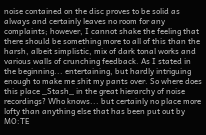noise contained on the disc proves to be solid as always and certainly leaves no room for any complaints; however, I cannot shake the feeling that there should be something more to all of this than the harsh, albeit simplistic, mix of dark tonal works and various walls of crunching feedback. As I stated in the beginning... entertaining, but hardly intriguing enough to make me shit my pants over. So where does this place _Stash_ in the great hierarchy of noise recordings? Who knows... but certainly no place more lofty than anything else that has been put out by MO:TE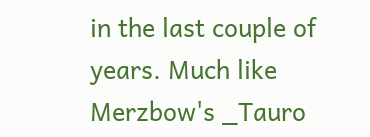in the last couple of years. Much like Merzbow's _Tauro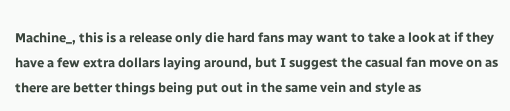Machine_, this is a release only die hard fans may want to take a look at if they have a few extra dollars laying around, but I suggest the casual fan move on as there are better things being put out in the same vein and style as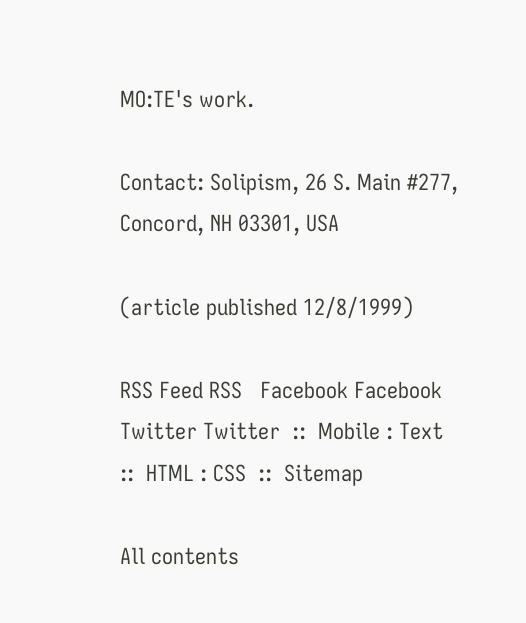MO:TE's work.

Contact: Solipism, 26 S. Main #277, Concord, NH 03301, USA

(article published 12/8/1999)

RSS Feed RSS   Facebook Facebook   Twitter Twitter  ::  Mobile : Text  ::  HTML : CSS  ::  Sitemap

All contents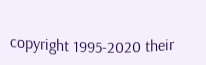copyright 1995-2020 their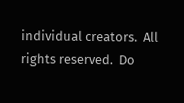individual creators.  All rights reserved.  Do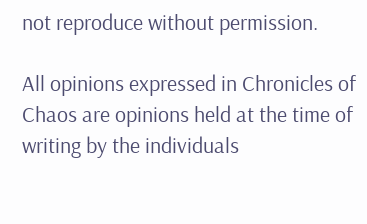not reproduce without permission.

All opinions expressed in Chronicles of Chaos are opinions held at the time of writing by the individuals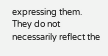expressing them.
They do not necessarily reflect the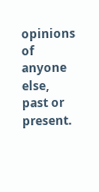opinions of anyone else, past or present.